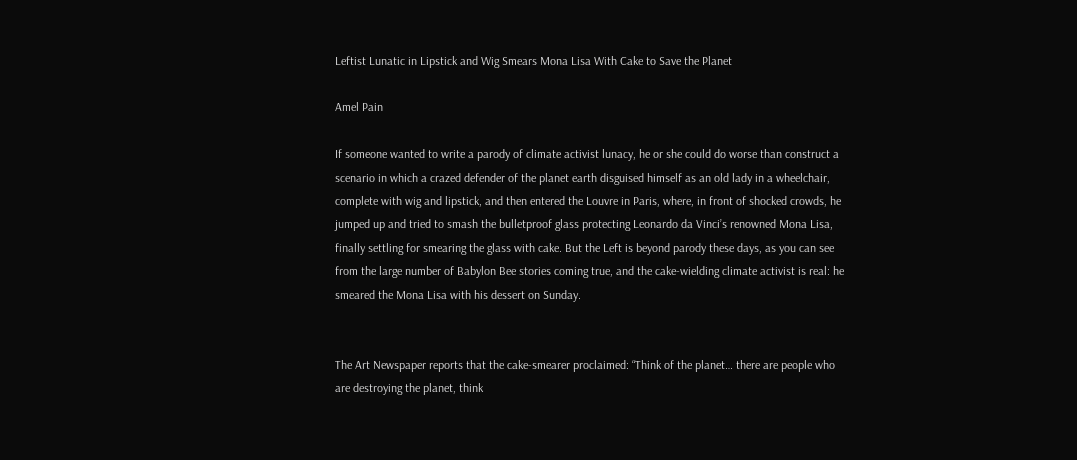Leftist Lunatic in Lipstick and Wig Smears Mona Lisa With Cake to Save the Planet

Amel Pain

If someone wanted to write a parody of climate activist lunacy, he or she could do worse than construct a scenario in which a crazed defender of the planet earth disguised himself as an old lady in a wheelchair, complete with wig and lipstick, and then entered the Louvre in Paris, where, in front of shocked crowds, he jumped up and tried to smash the bulletproof glass protecting Leonardo da Vinci’s renowned Mona Lisa, finally settling for smearing the glass with cake. But the Left is beyond parody these days, as you can see from the large number of Babylon Bee stories coming true, and the cake-wielding climate activist is real: he smeared the Mona Lisa with his dessert on Sunday.


The Art Newspaper reports that the cake-smearer proclaimed: “Think of the planet… there are people who are destroying the planet, think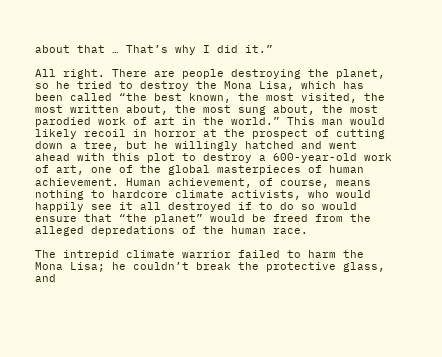about that … That’s why I did it.”

All right. There are people destroying the planet, so he tried to destroy the Mona Lisa, which has been called “the best known, the most visited, the most written about, the most sung about, the most parodied work of art in the world.” This man would likely recoil in horror at the prospect of cutting down a tree, but he willingly hatched and went ahead with this plot to destroy a 600-year-old work of art, one of the global masterpieces of human achievement. Human achievement, of course, means nothing to hardcore climate activists, who would happily see it all destroyed if to do so would ensure that “the planet” would be freed from the alleged depredations of the human race.

The intrepid climate warrior failed to harm the Mona Lisa; he couldn’t break the protective glass, and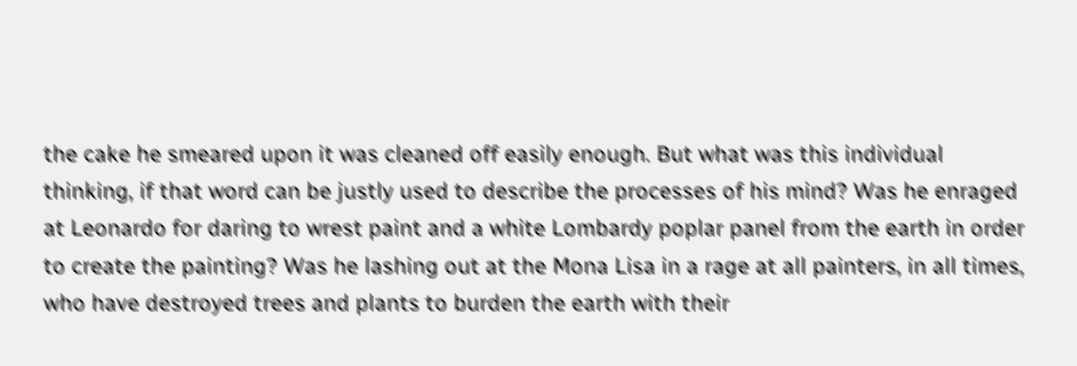the cake he smeared upon it was cleaned off easily enough. But what was this individual thinking, if that word can be justly used to describe the processes of his mind? Was he enraged at Leonardo for daring to wrest paint and a white Lombardy poplar panel from the earth in order to create the painting? Was he lashing out at the Mona Lisa in a rage at all painters, in all times, who have destroyed trees and plants to burden the earth with their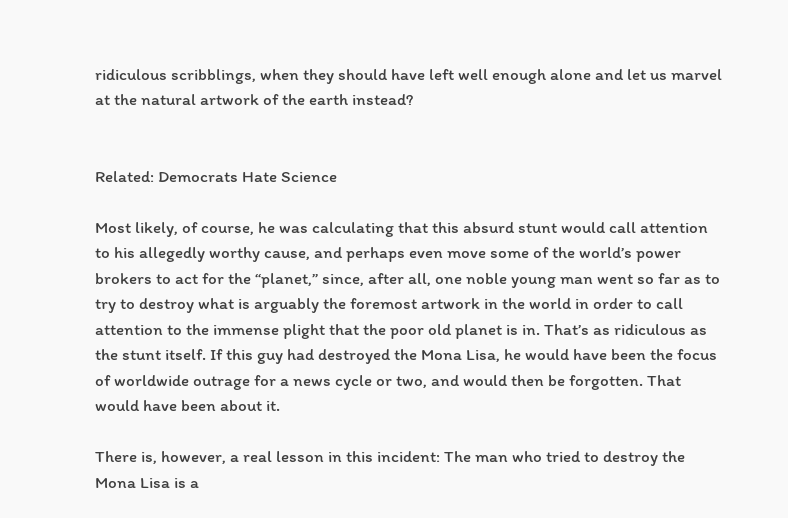ridiculous scribblings, when they should have left well enough alone and let us marvel at the natural artwork of the earth instead?


Related: Democrats Hate Science

Most likely, of course, he was calculating that this absurd stunt would call attention to his allegedly worthy cause, and perhaps even move some of the world’s power brokers to act for the “planet,” since, after all, one noble young man went so far as to try to destroy what is arguably the foremost artwork in the world in order to call attention to the immense plight that the poor old planet is in. That’s as ridiculous as the stunt itself. If this guy had destroyed the Mona Lisa, he would have been the focus of worldwide outrage for a news cycle or two, and would then be forgotten. That would have been about it.

There is, however, a real lesson in this incident: The man who tried to destroy the Mona Lisa is a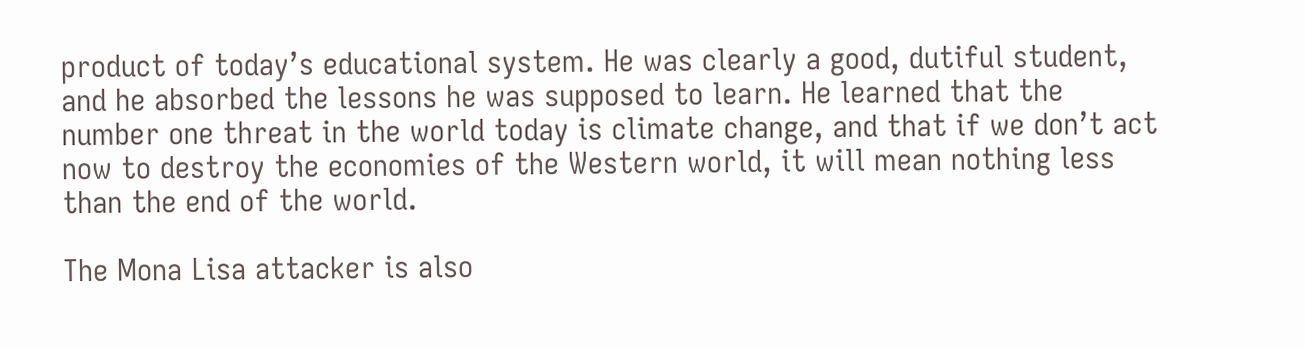product of today’s educational system. He was clearly a good, dutiful student, and he absorbed the lessons he was supposed to learn. He learned that the number one threat in the world today is climate change, and that if we don’t act now to destroy the economies of the Western world, it will mean nothing less than the end of the world.

The Mona Lisa attacker is also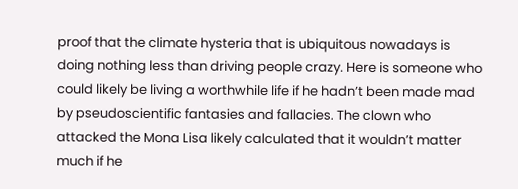proof that the climate hysteria that is ubiquitous nowadays is doing nothing less than driving people crazy. Here is someone who could likely be living a worthwhile life if he hadn’t been made mad by pseudoscientific fantasies and fallacies. The clown who attacked the Mona Lisa likely calculated that it wouldn’t matter much if he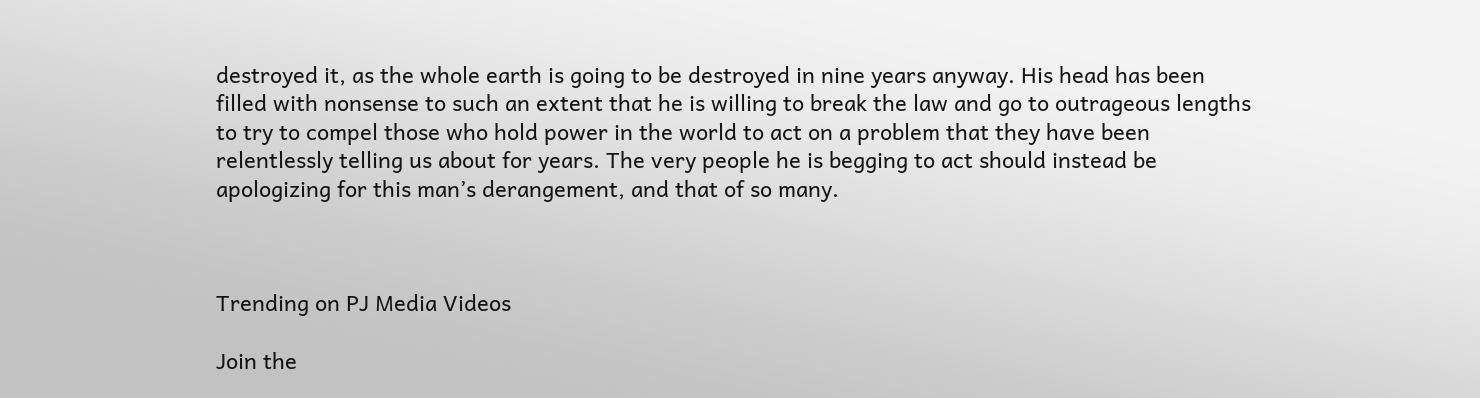destroyed it, as the whole earth is going to be destroyed in nine years anyway. His head has been filled with nonsense to such an extent that he is willing to break the law and go to outrageous lengths to try to compel those who hold power in the world to act on a problem that they have been relentlessly telling us about for years. The very people he is begging to act should instead be apologizing for this man’s derangement, and that of so many.



Trending on PJ Media Videos

Join the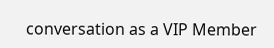conversation as a VIP Member